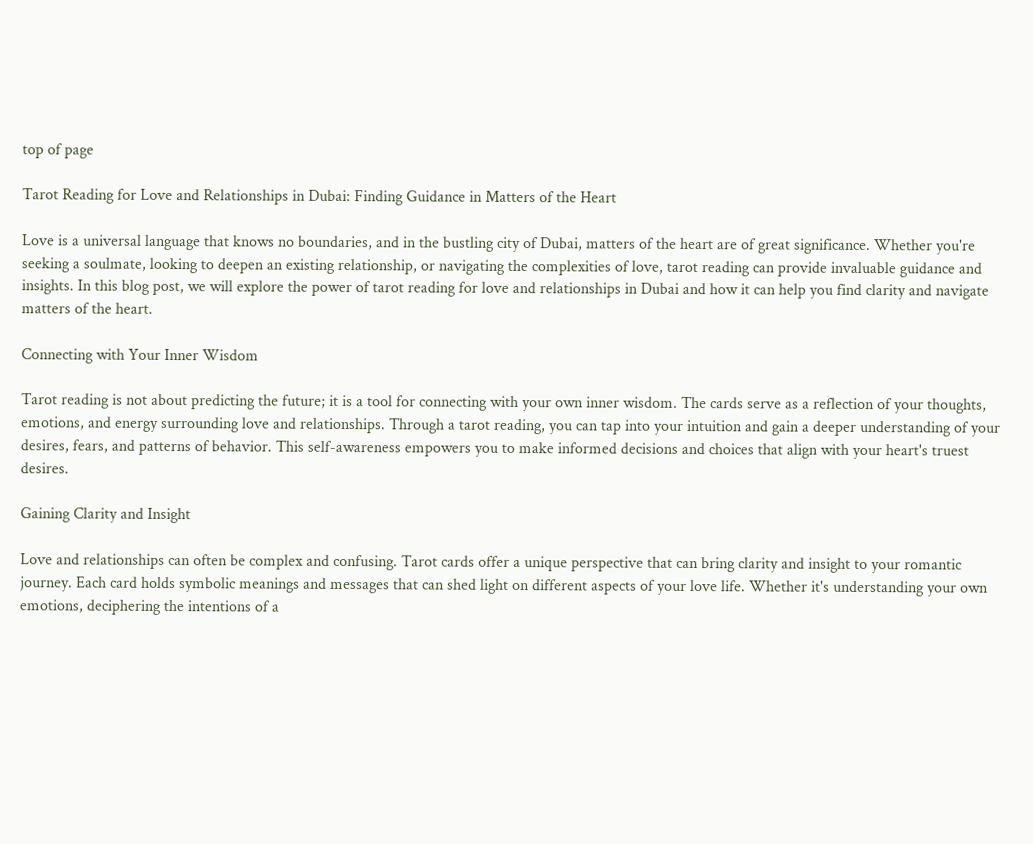top of page

Tarot Reading for Love and Relationships in Dubai: Finding Guidance in Matters of the Heart

Love is a universal language that knows no boundaries, and in the bustling city of Dubai, matters of the heart are of great significance. Whether you're seeking a soulmate, looking to deepen an existing relationship, or navigating the complexities of love, tarot reading can provide invaluable guidance and insights. In this blog post, we will explore the power of tarot reading for love and relationships in Dubai and how it can help you find clarity and navigate matters of the heart.

Connecting with Your Inner Wisdom

Tarot reading is not about predicting the future; it is a tool for connecting with your own inner wisdom. The cards serve as a reflection of your thoughts, emotions, and energy surrounding love and relationships. Through a tarot reading, you can tap into your intuition and gain a deeper understanding of your desires, fears, and patterns of behavior. This self-awareness empowers you to make informed decisions and choices that align with your heart's truest desires.

Gaining Clarity and Insight

Love and relationships can often be complex and confusing. Tarot cards offer a unique perspective that can bring clarity and insight to your romantic journey. Each card holds symbolic meanings and messages that can shed light on different aspects of your love life. Whether it's understanding your own emotions, deciphering the intentions of a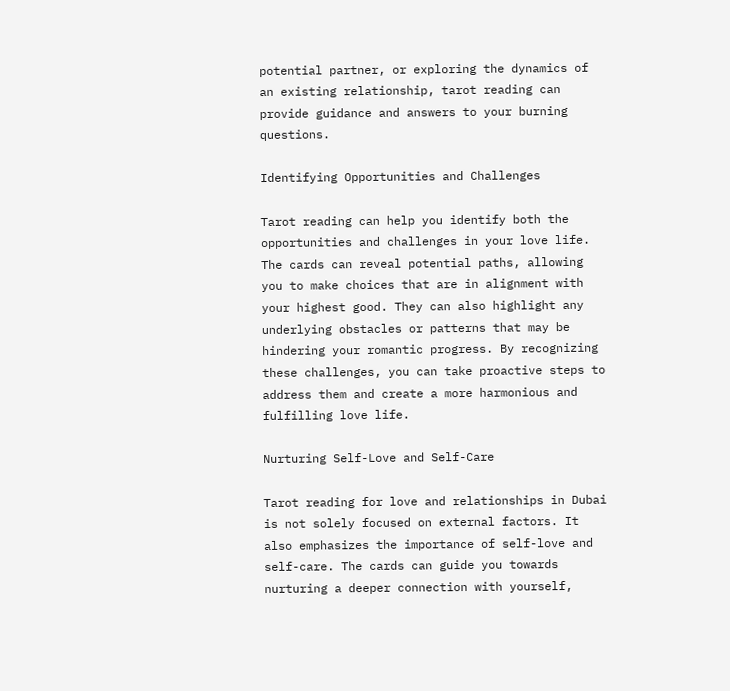potential partner, or exploring the dynamics of an existing relationship, tarot reading can provide guidance and answers to your burning questions.

Identifying Opportunities and Challenges

Tarot reading can help you identify both the opportunities and challenges in your love life. The cards can reveal potential paths, allowing you to make choices that are in alignment with your highest good. They can also highlight any underlying obstacles or patterns that may be hindering your romantic progress. By recognizing these challenges, you can take proactive steps to address them and create a more harmonious and fulfilling love life.

Nurturing Self-Love and Self-Care

Tarot reading for love and relationships in Dubai is not solely focused on external factors. It also emphasizes the importance of self-love and self-care. The cards can guide you towards nurturing a deeper connection with yourself,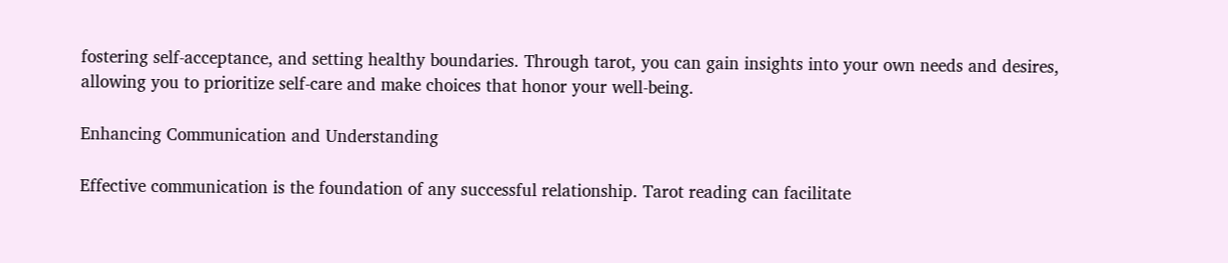fostering self-acceptance, and setting healthy boundaries. Through tarot, you can gain insights into your own needs and desires, allowing you to prioritize self-care and make choices that honor your well-being.

Enhancing Communication and Understanding

Effective communication is the foundation of any successful relationship. Tarot reading can facilitate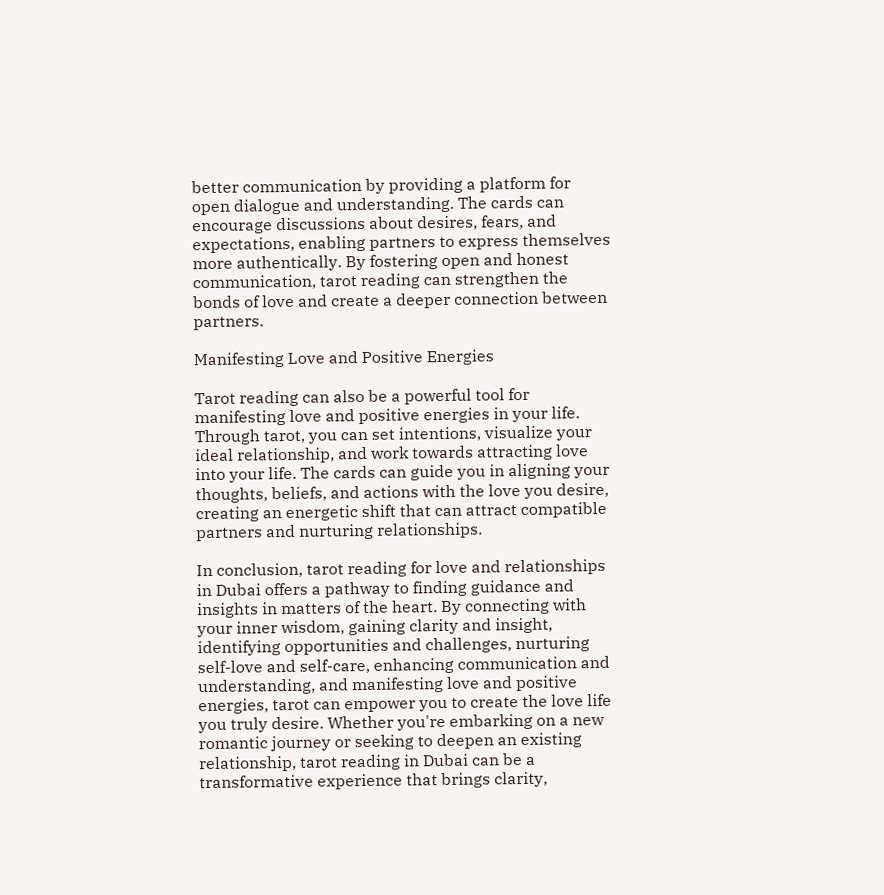better communication by providing a platform for open dialogue and understanding. The cards can encourage discussions about desires, fears, and expectations, enabling partners to express themselves more authentically. By fostering open and honest communication, tarot reading can strengthen the bonds of love and create a deeper connection between partners.

Manifesting Love and Positive Energies

Tarot reading can also be a powerful tool for manifesting love and positive energies in your life. Through tarot, you can set intentions, visualize your ideal relationship, and work towards attracting love into your life. The cards can guide you in aligning your thoughts, beliefs, and actions with the love you desire, creating an energetic shift that can attract compatible partners and nurturing relationships.

In conclusion, tarot reading for love and relationships in Dubai offers a pathway to finding guidance and insights in matters of the heart. By connecting with your inner wisdom, gaining clarity and insight, identifying opportunities and challenges, nurturing self-love and self-care, enhancing communication and understanding, and manifesting love and positive energies, tarot can empower you to create the love life you truly desire. Whether you're embarking on a new romantic journey or seeking to deepen an existing relationship, tarot reading in Dubai can be a transformative experience that brings clarity,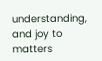understanding, and joy to matters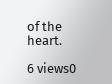of the heart.

6 views0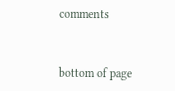comments


bottom of page